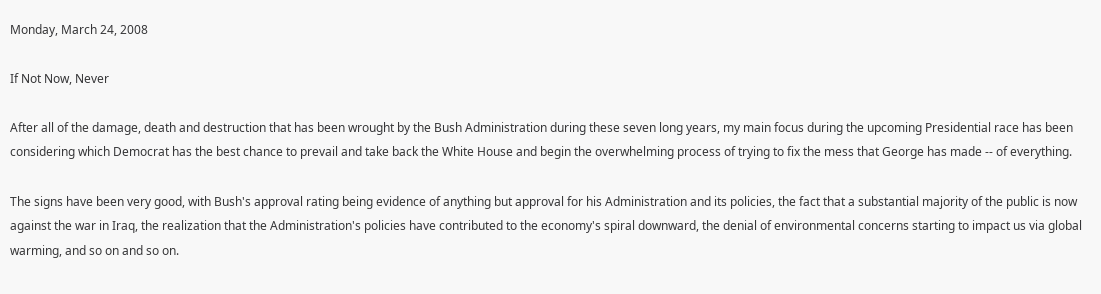Monday, March 24, 2008

If Not Now, Never

After all of the damage, death and destruction that has been wrought by the Bush Administration during these seven long years, my main focus during the upcoming Presidential race has been considering which Democrat has the best chance to prevail and take back the White House and begin the overwhelming process of trying to fix the mess that George has made -- of everything.

The signs have been very good, with Bush's approval rating being evidence of anything but approval for his Administration and its policies, the fact that a substantial majority of the public is now against the war in Iraq, the realization that the Administration's policies have contributed to the economy's spiral downward, the denial of environmental concerns starting to impact us via global warming, and so on and so on.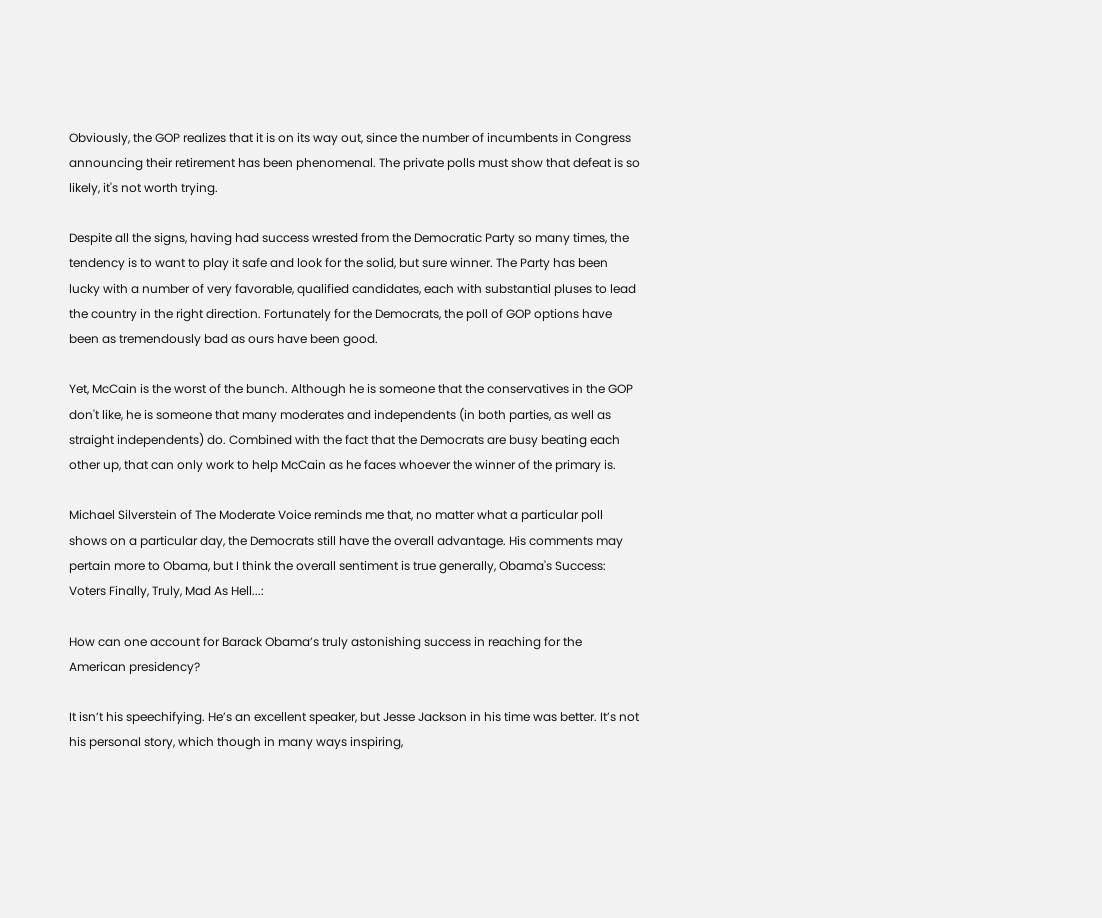Obviously, the GOP realizes that it is on its way out, since the number of incumbents in Congress announcing their retirement has been phenomenal. The private polls must show that defeat is so likely, it's not worth trying.

Despite all the signs, having had success wrested from the Democratic Party so many times, the tendency is to want to play it safe and look for the solid, but sure winner. The Party has been lucky with a number of very favorable, qualified candidates, each with substantial pluses to lead the country in the right direction. Fortunately for the Democrats, the poll of GOP options have been as tremendously bad as ours have been good.

Yet, McCain is the worst of the bunch. Although he is someone that the conservatives in the GOP don't like, he is someone that many moderates and independents (in both parties, as well as straight independents) do. Combined with the fact that the Democrats are busy beating each other up, that can only work to help McCain as he faces whoever the winner of the primary is.

Michael Silverstein of The Moderate Voice reminds me that, no matter what a particular poll shows on a particular day, the Democrats still have the overall advantage. His comments may pertain more to Obama, but I think the overall sentiment is true generally, Obama's Success: Voters Finally, Truly, Mad As Hell...:

How can one account for Barack Obama’s truly astonishing success in reaching for the American presidency?

It isn’t his speechifying. He’s an excellent speaker, but Jesse Jackson in his time was better. It’s not his personal story, which though in many ways inspiring,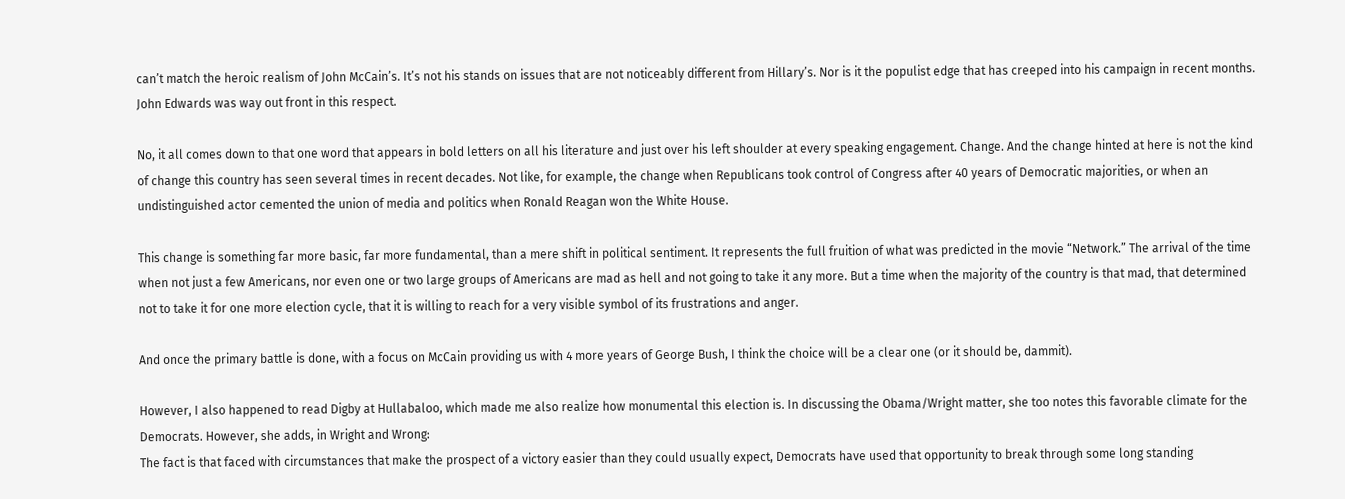can’t match the heroic realism of John McCain’s. It’s not his stands on issues that are not noticeably different from Hillary’s. Nor is it the populist edge that has creeped into his campaign in recent months. John Edwards was way out front in this respect.

No, it all comes down to that one word that appears in bold letters on all his literature and just over his left shoulder at every speaking engagement. Change. And the change hinted at here is not the kind of change this country has seen several times in recent decades. Not like, for example, the change when Republicans took control of Congress after 40 years of Democratic majorities, or when an undistinguished actor cemented the union of media and politics when Ronald Reagan won the White House.

This change is something far more basic, far more fundamental, than a mere shift in political sentiment. It represents the full fruition of what was predicted in the movie “Network.” The arrival of the time when not just a few Americans, nor even one or two large groups of Americans are mad as hell and not going to take it any more. But a time when the majority of the country is that mad, that determined not to take it for one more election cycle, that it is willing to reach for a very visible symbol of its frustrations and anger.

And once the primary battle is done, with a focus on McCain providing us with 4 more years of George Bush, I think the choice will be a clear one (or it should be, dammit).

However, I also happened to read Digby at Hullabaloo, which made me also realize how monumental this election is. In discussing the Obama/Wright matter, she too notes this favorable climate for the Democrats. However, she adds, in Wright and Wrong:
The fact is that faced with circumstances that make the prospect of a victory easier than they could usually expect, Democrats have used that opportunity to break through some long standing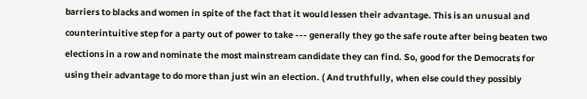barriers to blacks and women in spite of the fact that it would lessen their advantage. This is an unusual and counterintuitive step for a party out of power to take --- generally they go the safe route after being beaten two elections in a row and nominate the most mainstream candidate they can find. So, good for the Democrats for using their advantage to do more than just win an election. ( And truthfully, when else could they possibly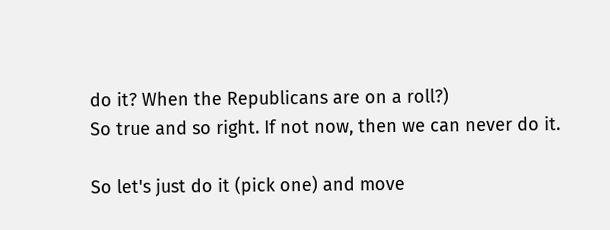do it? When the Republicans are on a roll?)
So true and so right. If not now, then we can never do it.

So let's just do it (pick one) and move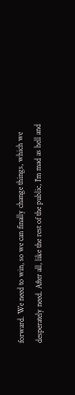forward. We need to win, so we can finally change things, which we desperately need. After all, like the rest of the public, I'm mad as hell and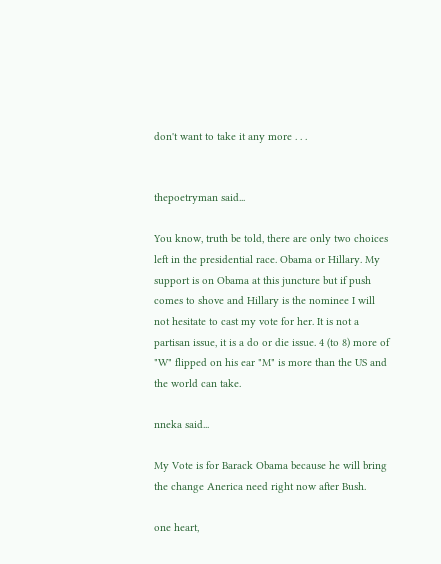don't want to take it any more . . .


thepoetryman said...

You know, truth be told, there are only two choices left in the presidential race. Obama or Hillary. My support is on Obama at this juncture but if push comes to shove and Hillary is the nominee I will not hesitate to cast my vote for her. It is not a partisan issue, it is a do or die issue. 4 (to 8) more of "W" flipped on his ear "M" is more than the US and the world can take.

nneka said...

My Vote is for Barack Obama because he will bring the change Anerica need right now after Bush.

one heart,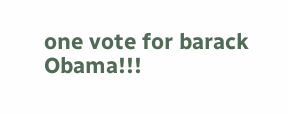one vote for barack Obama!!!